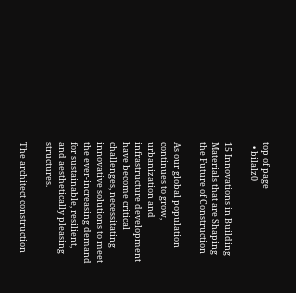top of page
  • bilalz0

15 Innovations in Building Materials that are Shaping the Future of Construction

As our global population continues to grow, urbanization and infrastructure development have become critical challenges, necessitating innovative solutions to meet the ever-increasing demand for sustainable, resilient, and aesthetically pleasing structures.

The architect construction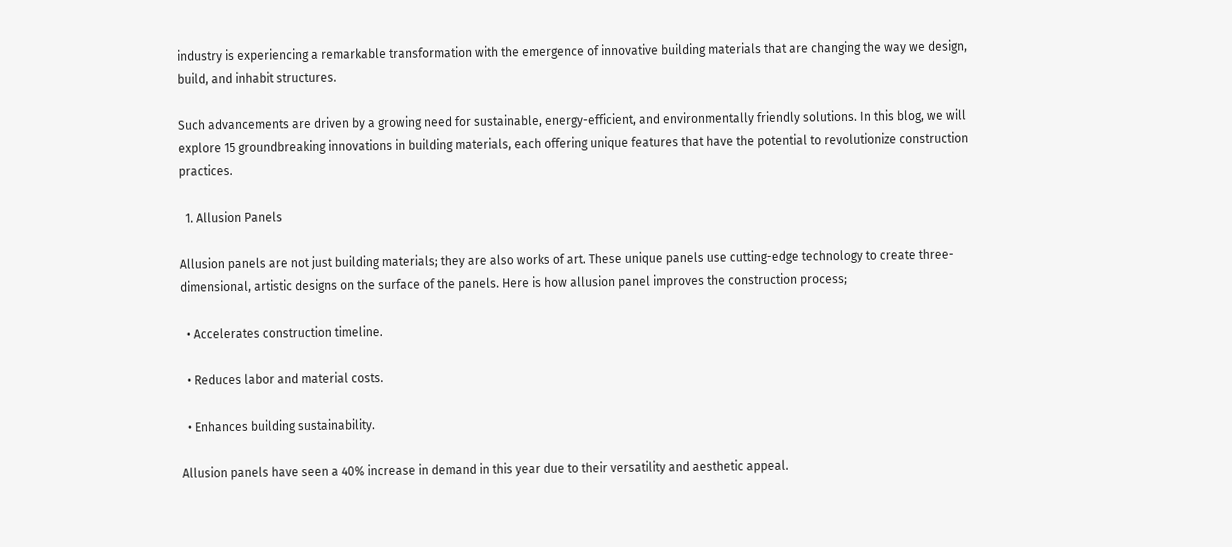industry is experiencing a remarkable transformation with the emergence of innovative building materials that are changing the way we design, build, and inhabit structures.

Such advancements are driven by a growing need for sustainable, energy-efficient, and environmentally friendly solutions. In this blog, we will explore 15 groundbreaking innovations in building materials, each offering unique features that have the potential to revolutionize construction practices.

  1. Allusion Panels

Allusion panels are not just building materials; they are also works of art. These unique panels use cutting-edge technology to create three-dimensional, artistic designs on the surface of the panels. Here is how allusion panel improves the construction process;

  • Accelerates construction timeline.

  • Reduces labor and material costs.

  • Enhances building sustainability.

Allusion panels have seen a 40% increase in demand in this year due to their versatility and aesthetic appeal.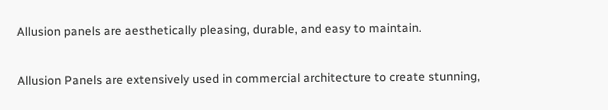Allusion panels are aesthetically pleasing, durable, and easy to maintain.

Allusion Panels are extensively used in commercial architecture to create stunning,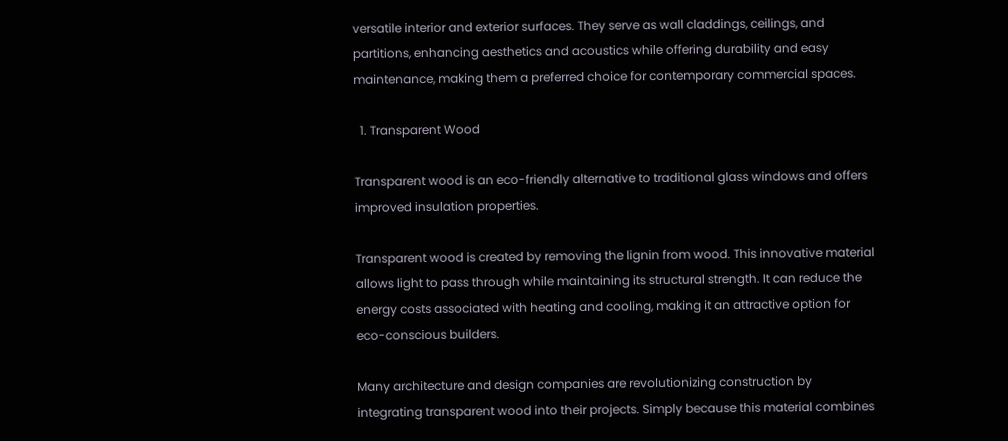versatile interior and exterior surfaces. They serve as wall claddings, ceilings, and partitions, enhancing aesthetics and acoustics while offering durability and easy maintenance, making them a preferred choice for contemporary commercial spaces.

  1. Transparent Wood

Transparent wood is an eco-friendly alternative to traditional glass windows and offers improved insulation properties.

Transparent wood is created by removing the lignin from wood. This innovative material allows light to pass through while maintaining its structural strength. It can reduce the energy costs associated with heating and cooling, making it an attractive option for eco-conscious builders.

Many architecture and design companies are revolutionizing construction by integrating transparent wood into their projects. Simply because this material combines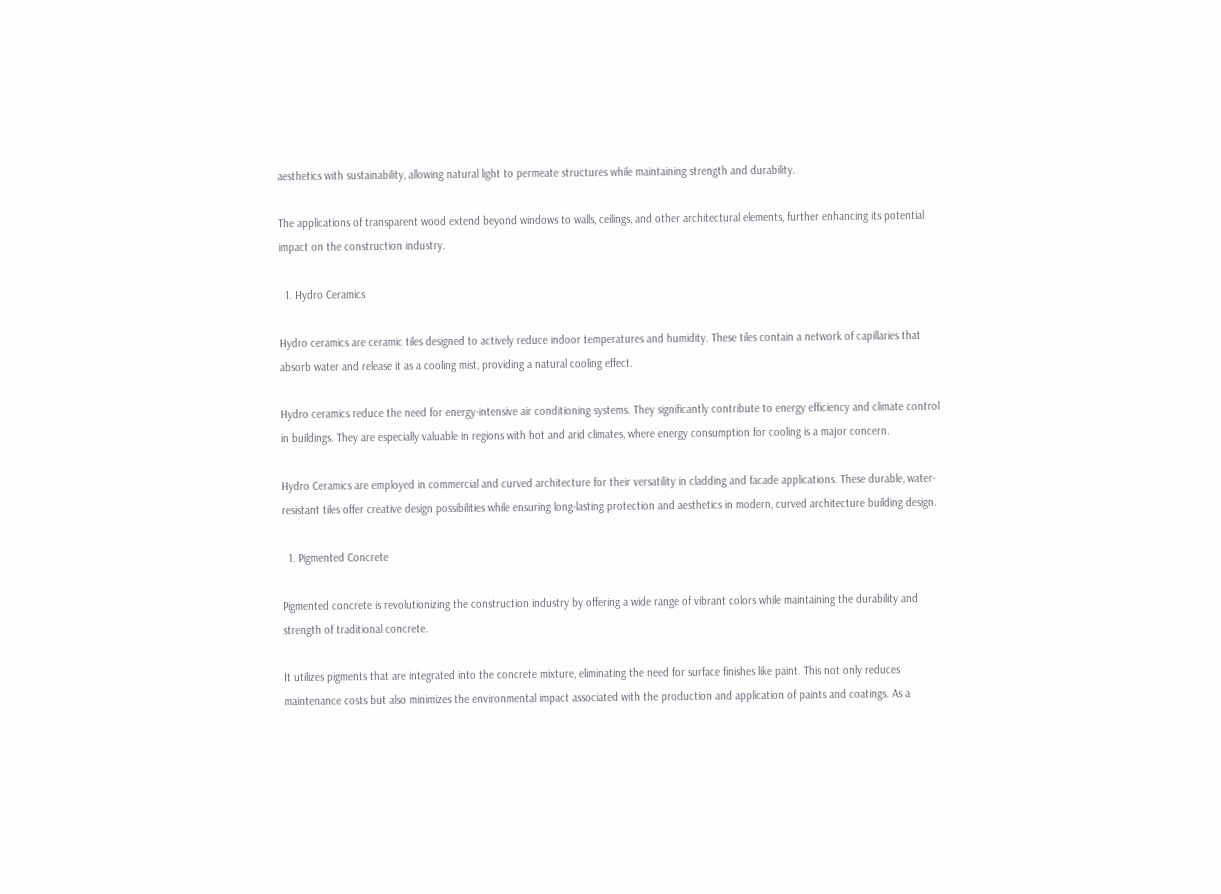aesthetics with sustainability, allowing natural light to permeate structures while maintaining strength and durability.

The applications of transparent wood extend beyond windows to walls, ceilings, and other architectural elements, further enhancing its potential impact on the construction industry.

  1. Hydro Ceramics

Hydro ceramics are ceramic tiles designed to actively reduce indoor temperatures and humidity. These tiles contain a network of capillaries that absorb water and release it as a cooling mist, providing a natural cooling effect.

Hydro ceramics reduce the need for energy-intensive air conditioning systems. They significantly contribute to energy efficiency and climate control in buildings. They are especially valuable in regions with hot and arid climates, where energy consumption for cooling is a major concern.

Hydro Ceramics are employed in commercial and curved architecture for their versatility in cladding and facade applications. These durable, water-resistant tiles offer creative design possibilities while ensuring long-lasting protection and aesthetics in modern, curved architecture building design.

  1. Pigmented Concrete

Pigmented concrete is revolutionizing the construction industry by offering a wide range of vibrant colors while maintaining the durability and strength of traditional concrete.

It utilizes pigments that are integrated into the concrete mixture, eliminating the need for surface finishes like paint. This not only reduces maintenance costs but also minimizes the environmental impact associated with the production and application of paints and coatings. As a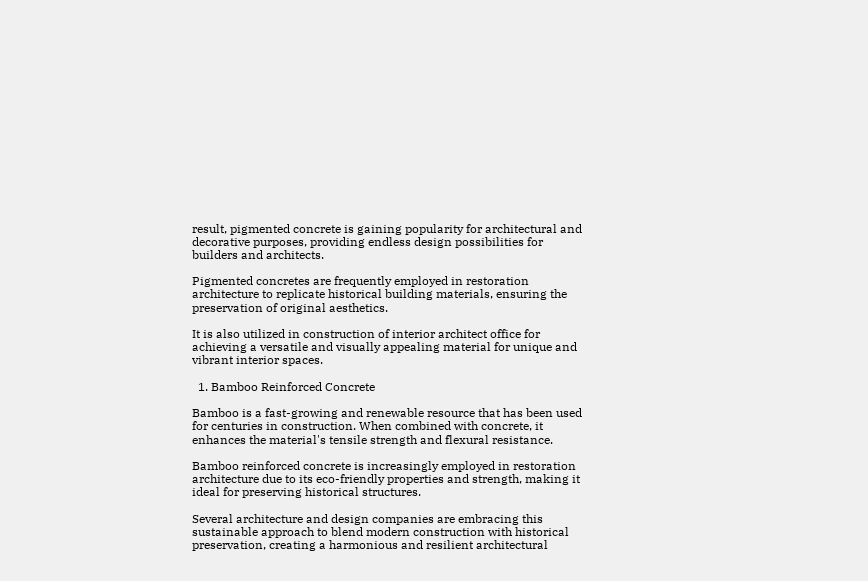result, pigmented concrete is gaining popularity for architectural and decorative purposes, providing endless design possibilities for builders and architects.

Pigmented concretes are frequently employed in restoration architecture to replicate historical building materials, ensuring the preservation of original aesthetics.

It is also utilized in construction of interior architect office for achieving a versatile and visually appealing material for unique and vibrant interior spaces.

  1. Bamboo Reinforced Concrete

Bamboo is a fast-growing and renewable resource that has been used for centuries in construction. When combined with concrete, it enhances the material's tensile strength and flexural resistance.

Bamboo reinforced concrete is increasingly employed in restoration architecture due to its eco-friendly properties and strength, making it ideal for preserving historical structures.

Several architecture and design companies are embracing this sustainable approach to blend modern construction with historical preservation, creating a harmonious and resilient architectural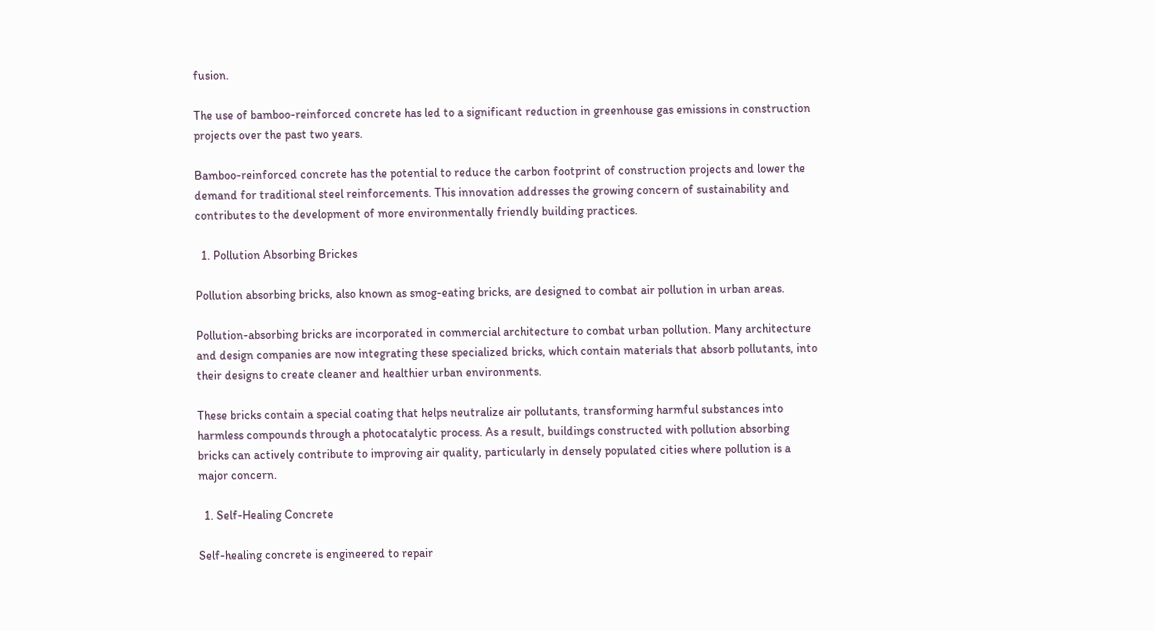fusion.

The use of bamboo-reinforced concrete has led to a significant reduction in greenhouse gas emissions in construction projects over the past two years.

Bamboo-reinforced concrete has the potential to reduce the carbon footprint of construction projects and lower the demand for traditional steel reinforcements. This innovation addresses the growing concern of sustainability and contributes to the development of more environmentally friendly building practices.

  1. Pollution Absorbing Brickes

Pollution absorbing bricks, also known as smog-eating bricks, are designed to combat air pollution in urban areas.

Pollution-absorbing bricks are incorporated in commercial architecture to combat urban pollution. Many architecture and design companies are now integrating these specialized bricks, which contain materials that absorb pollutants, into their designs to create cleaner and healthier urban environments.

These bricks contain a special coating that helps neutralize air pollutants, transforming harmful substances into harmless compounds through a photocatalytic process. As a result, buildings constructed with pollution absorbing bricks can actively contribute to improving air quality, particularly in densely populated cities where pollution is a major concern.

  1. Self-Healing Concrete

Self-healing concrete is engineered to repair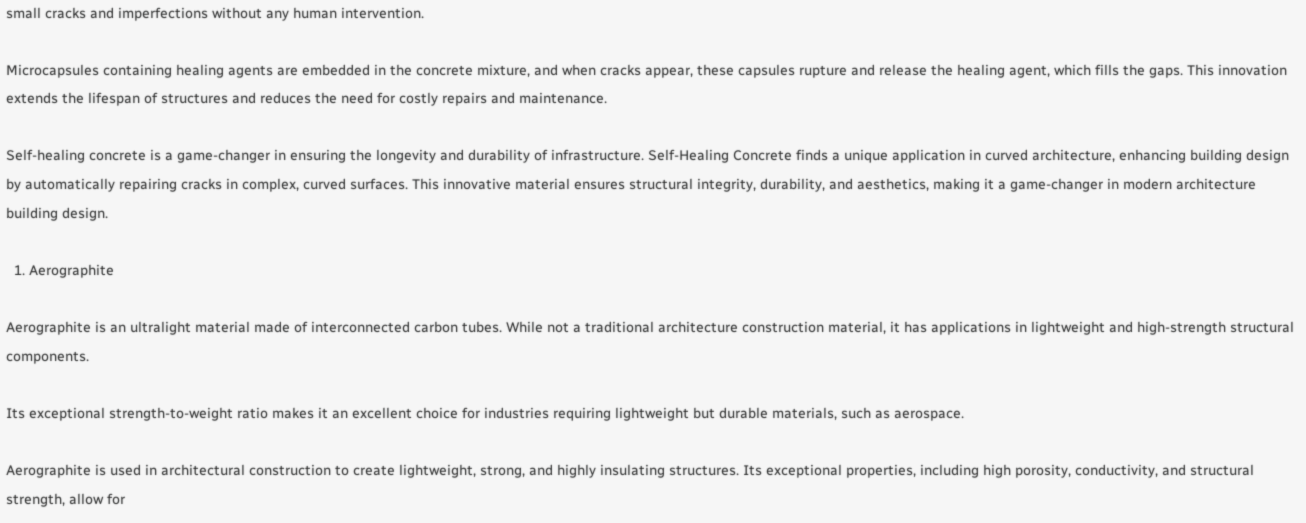small cracks and imperfections without any human intervention.

Microcapsules containing healing agents are embedded in the concrete mixture, and when cracks appear, these capsules rupture and release the healing agent, which fills the gaps. This innovation extends the lifespan of structures and reduces the need for costly repairs and maintenance.

Self-healing concrete is a game-changer in ensuring the longevity and durability of infrastructure. Self-Healing Concrete finds a unique application in curved architecture, enhancing building design by automatically repairing cracks in complex, curved surfaces. This innovative material ensures structural integrity, durability, and aesthetics, making it a game-changer in modern architecture building design.

  1. Aerographite

Aerographite is an ultralight material made of interconnected carbon tubes. While not a traditional architecture construction material, it has applications in lightweight and high-strength structural components.

Its exceptional strength-to-weight ratio makes it an excellent choice for industries requiring lightweight but durable materials, such as aerospace.

Aerographite is used in architectural construction to create lightweight, strong, and highly insulating structures. Its exceptional properties, including high porosity, conductivity, and structural strength, allow for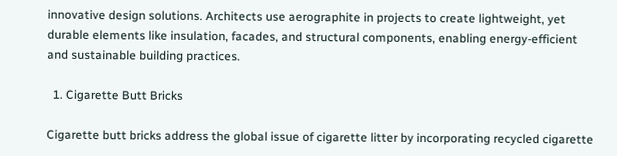innovative design solutions. Architects use aerographite in projects to create lightweight, yet durable elements like insulation, facades, and structural components, enabling energy-efficient and sustainable building practices.

  1. Cigarette Butt Bricks

Cigarette butt bricks address the global issue of cigarette litter by incorporating recycled cigarette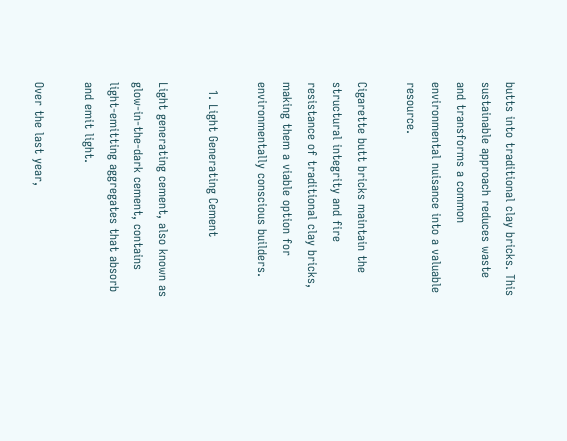butts into traditional clay bricks. This sustainable approach reduces waste and transforms a common environmental nuisance into a valuable resource.

Cigarette butt bricks maintain the structural integrity and fire resistance of traditional clay bricks, making them a viable option for environmentally conscious builders.

  1. Light Generating Cement

Light generating cement, also known as glow-in-the-dark cement, contains light-emitting aggregates that absorb and emit light.

Over the last year,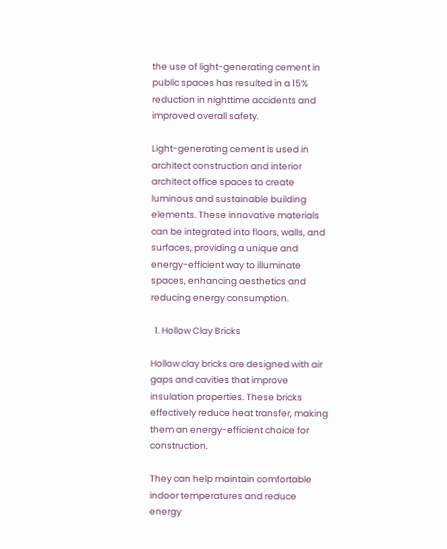the use of light-generating cement in public spaces has resulted in a 15% reduction in nighttime accidents and improved overall safety.

Light-generating cement is used in architect construction and interior architect office spaces to create luminous and sustainable building elements. These innovative materials can be integrated into floors, walls, and surfaces, providing a unique and energy-efficient way to illuminate spaces, enhancing aesthetics and reducing energy consumption.

  1. Hollow Clay Bricks

Hollow clay bricks are designed with air gaps and cavities that improve insulation properties. These bricks effectively reduce heat transfer, making them an energy-efficient choice for construction.

They can help maintain comfortable indoor temperatures and reduce energy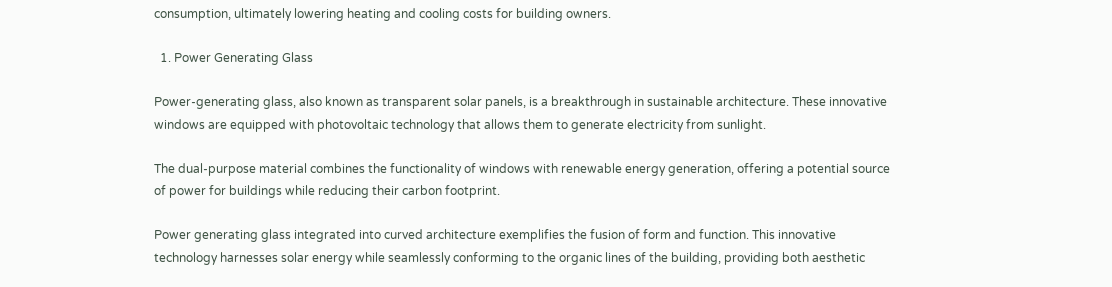consumption, ultimately lowering heating and cooling costs for building owners.

  1. Power Generating Glass

Power-generating glass, also known as transparent solar panels, is a breakthrough in sustainable architecture. These innovative windows are equipped with photovoltaic technology that allows them to generate electricity from sunlight.

The dual-purpose material combines the functionality of windows with renewable energy generation, offering a potential source of power for buildings while reducing their carbon footprint.

Power generating glass integrated into curved architecture exemplifies the fusion of form and function. This innovative technology harnesses solar energy while seamlessly conforming to the organic lines of the building, providing both aesthetic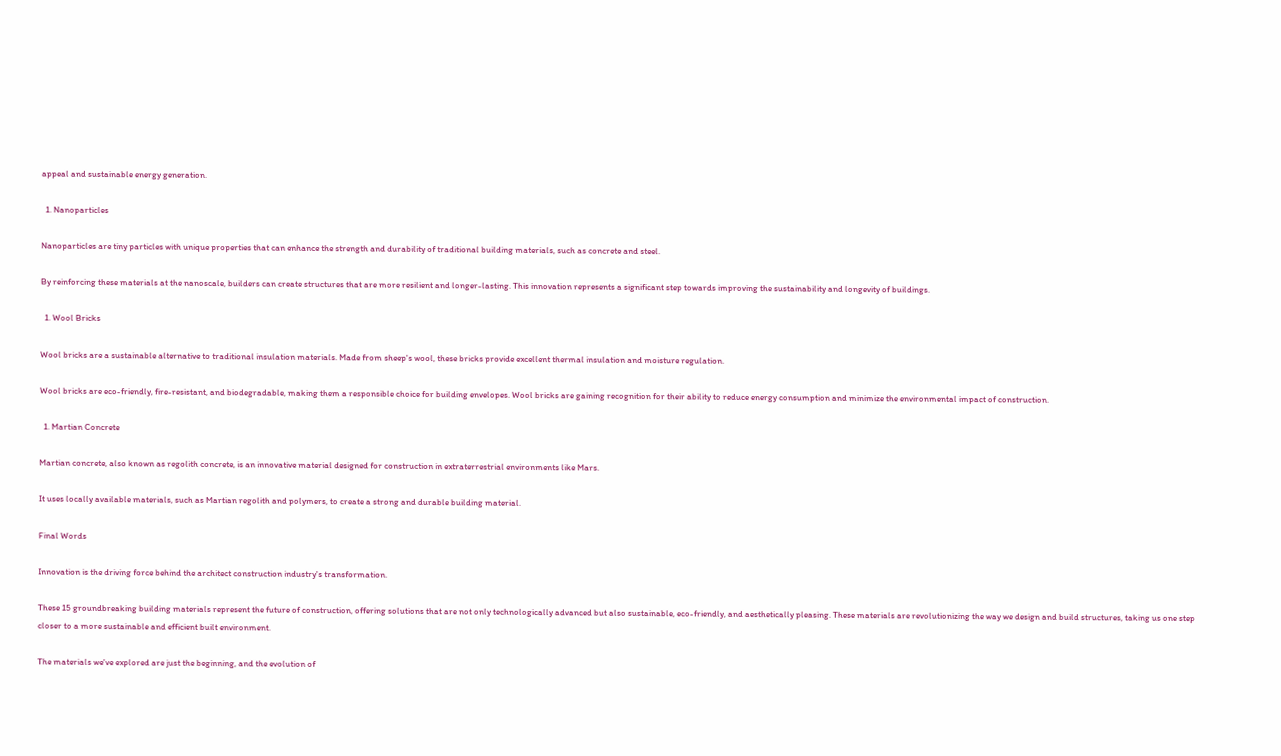appeal and sustainable energy generation.

  1. Nanoparticles

Nanoparticles are tiny particles with unique properties that can enhance the strength and durability of traditional building materials, such as concrete and steel.

By reinforcing these materials at the nanoscale, builders can create structures that are more resilient and longer-lasting. This innovation represents a significant step towards improving the sustainability and longevity of buildings.

  1. Wool Bricks

Wool bricks are a sustainable alternative to traditional insulation materials. Made from sheep's wool, these bricks provide excellent thermal insulation and moisture regulation.

Wool bricks are eco-friendly, fire-resistant, and biodegradable, making them a responsible choice for building envelopes. Wool bricks are gaining recognition for their ability to reduce energy consumption and minimize the environmental impact of construction.

  1. Martian Concrete

Martian concrete, also known as regolith concrete, is an innovative material designed for construction in extraterrestrial environments like Mars.

It uses locally available materials, such as Martian regolith and polymers, to create a strong and durable building material.

Final Words

Innovation is the driving force behind the architect construction industry's transformation.

These 15 groundbreaking building materials represent the future of construction, offering solutions that are not only technologically advanced but also sustainable, eco-friendly, and aesthetically pleasing. These materials are revolutionizing the way we design and build structures, taking us one step closer to a more sustainable and efficient built environment.

The materials we've explored are just the beginning, and the evolution of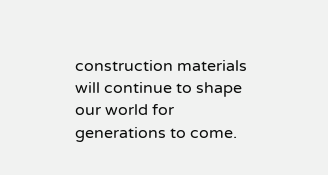construction materials will continue to shape our world for generations to come.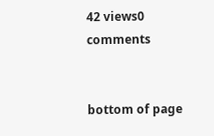42 views0 comments


bottom of page